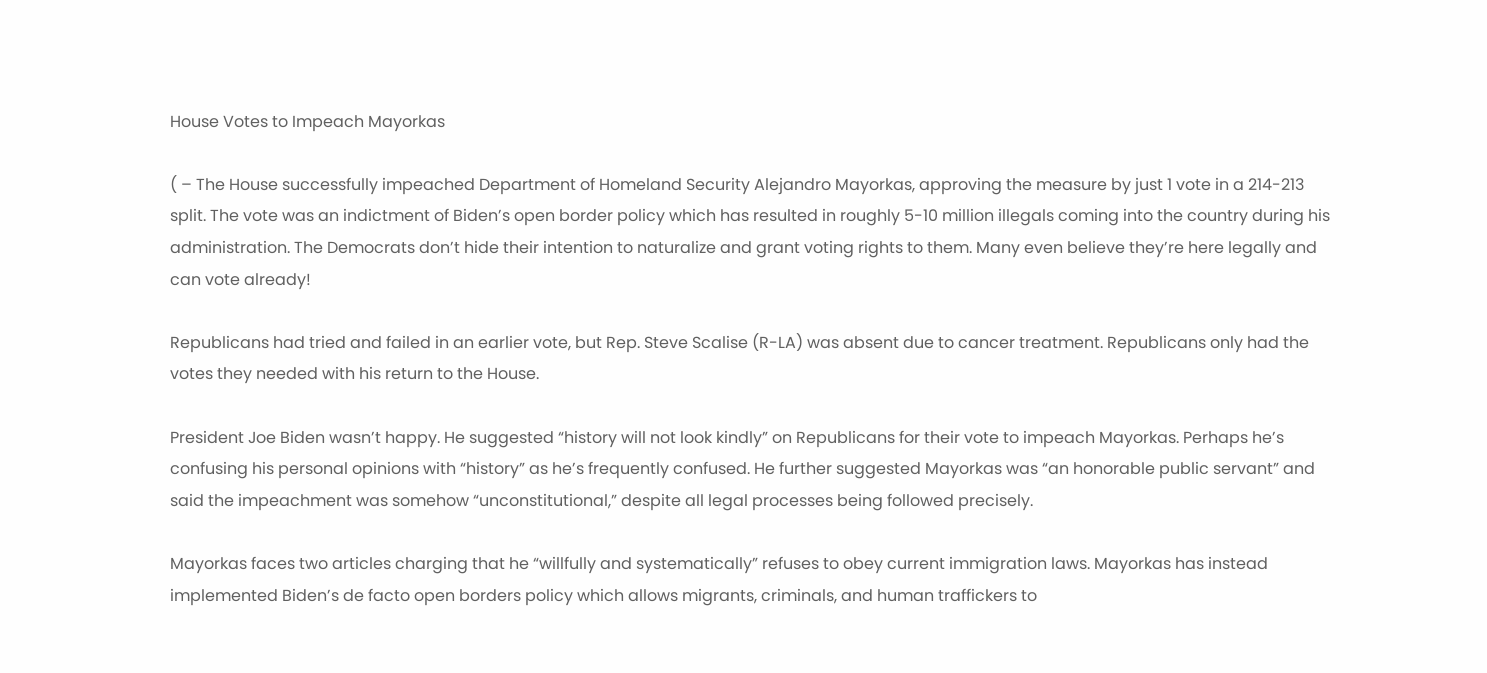House Votes to Impeach Mayorkas

( – The House successfully impeached Department of Homeland Security Alejandro Mayorkas, approving the measure by just 1 vote in a 214-213 split. The vote was an indictment of Biden’s open border policy which has resulted in roughly 5-10 million illegals coming into the country during his administration. The Democrats don’t hide their intention to naturalize and grant voting rights to them. Many even believe they’re here legally and can vote already!

Republicans had tried and failed in an earlier vote, but Rep. Steve Scalise (R-LA) was absent due to cancer treatment. Republicans only had the votes they needed with his return to the House.

President Joe Biden wasn’t happy. He suggested “history will not look kindly” on Republicans for their vote to impeach Mayorkas. Perhaps he’s confusing his personal opinions with “history” as he’s frequently confused. He further suggested Mayorkas was “an honorable public servant” and said the impeachment was somehow “unconstitutional,” despite all legal processes being followed precisely.

Mayorkas faces two articles charging that he “willfully and systematically” refuses to obey current immigration laws. Mayorkas has instead implemented Biden’s de facto open borders policy which allows migrants, criminals, and human traffickers to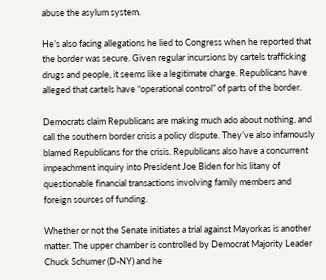abuse the asylum system.

He’s also facing allegations he lied to Congress when he reported that the border was secure. Given regular incursions by cartels trafficking drugs and people, it seems like a legitimate charge. Republicans have alleged that cartels have “operational control” of parts of the border.

Democrats claim Republicans are making much ado about nothing, and call the southern border crisis a policy dispute. They’ve also infamously blamed Republicans for the crisis. Republicans also have a concurrent impeachment inquiry into President Joe Biden for his litany of questionable financial transactions involving family members and foreign sources of funding.

Whether or not the Senate initiates a trial against Mayorkas is another matter. The upper chamber is controlled by Democrat Majority Leader Chuck Schumer (D-NY) and he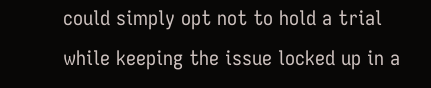could simply opt not to hold a trial while keeping the issue locked up in a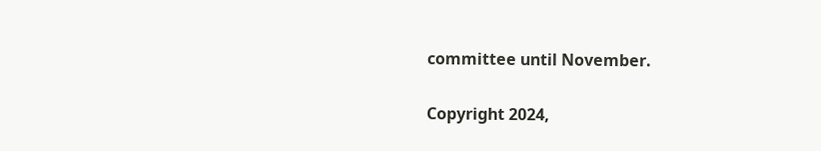committee until November.

Copyright 2024,